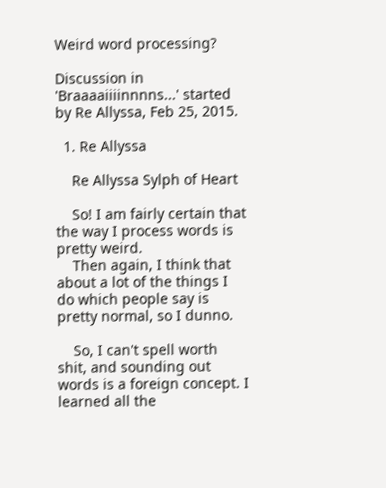Weird word processing?

Discussion in 'Braaaaiiiinnnns...' started by Re Allyssa, Feb 25, 2015.

  1. Re Allyssa

    Re Allyssa Sylph of Heart

    So! I am fairly certain that the way I process words is pretty weird.
    Then again, I think that about a lot of the things I do which people say is pretty normal, so I dunno.

    So, I can't spell worth shit, and sounding out words is a foreign concept. I learned all the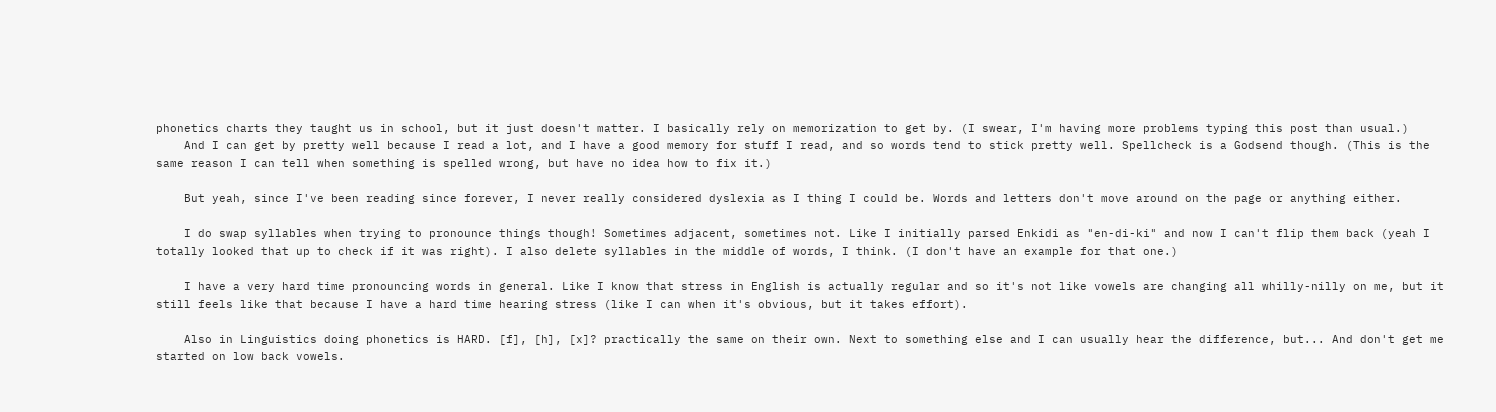phonetics charts they taught us in school, but it just doesn't matter. I basically rely on memorization to get by. (I swear, I'm having more problems typing this post than usual.)
    And I can get by pretty well because I read a lot, and I have a good memory for stuff I read, and so words tend to stick pretty well. Spellcheck is a Godsend though. (This is the same reason I can tell when something is spelled wrong, but have no idea how to fix it.)

    But yeah, since I've been reading since forever, I never really considered dyslexia as I thing I could be. Words and letters don't move around on the page or anything either.

    I do swap syllables when trying to pronounce things though! Sometimes adjacent, sometimes not. Like I initially parsed Enkidi as "en-di-ki" and now I can't flip them back (yeah I totally looked that up to check if it was right). I also delete syllables in the middle of words, I think. (I don't have an example for that one.)

    I have a very hard time pronouncing words in general. Like I know that stress in English is actually regular and so it's not like vowels are changing all whilly-nilly on me, but it still feels like that because I have a hard time hearing stress (like I can when it's obvious, but it takes effort).

    Also in Linguistics doing phonetics is HARD. [f], [h], [x]? practically the same on their own. Next to something else and I can usually hear the difference, but... And don't get me started on low back vowels.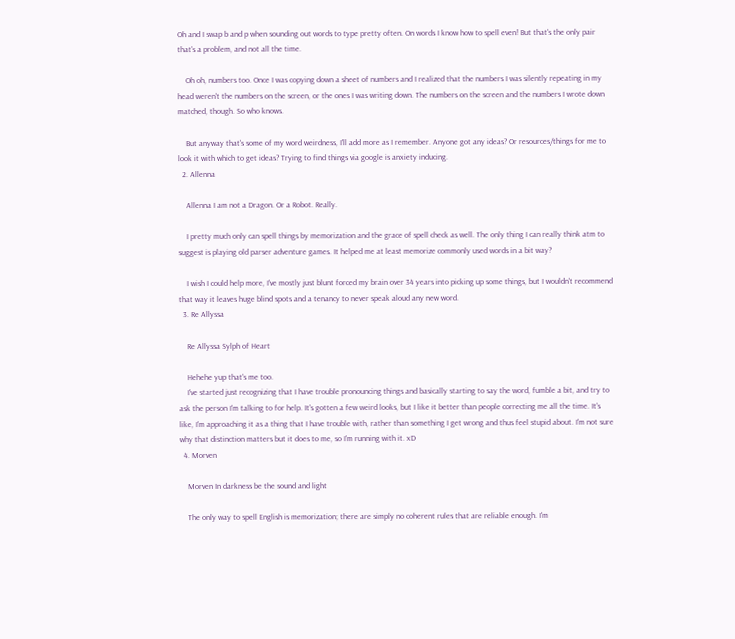Oh and I swap b and p when sounding out words to type pretty often. On words I know how to spell even! But that's the only pair that's a problem, and not all the time.

    Oh oh, numbers too. Once I was copying down a sheet of numbers and I realized that the numbers I was silently repeating in my head weren't the numbers on the screen, or the ones I was writing down. The numbers on the screen and the numbers I wrote down matched, though. So who knows.

    But anyway that's some of my word weirdness, I'll add more as I remember. Anyone got any ideas? Or resources/things for me to look it with which to get ideas? Trying to find things via google is anxiety inducing.
  2. Allenna

    Allenna I am not a Dragon. Or a Robot. Really.

    I pretty much only can spell things by memorization and the grace of spell check as well. The only thing I can really think atm to suggest is playing old parser adventure games. It helped me at least memorize commonly used words in a bit way?

    I wish I could help more, I've mostly just blunt forced my brain over 34 years into picking up some things, but I wouldn't recommend that way it leaves huge blind spots and a tenancy to never speak aloud any new word.
  3. Re Allyssa

    Re Allyssa Sylph of Heart

    Hehehe yup that's me too.
    I've started just recognizing that I have trouble pronouncing things and basically starting to say the word, fumble a bit, and try to ask the person I'm talking to for help. It's gotten a few weird looks, but I like it better than people correcting me all the time. It's like, I'm approaching it as a thing that I have trouble with, rather than something I get wrong and thus feel stupid about. I'm not sure why that distinction matters but it does to me, so I'm running with it. xD
  4. Morven

    Morven In darkness be the sound and light

    The only way to spell English is memorization; there are simply no coherent rules that are reliable enough. I'm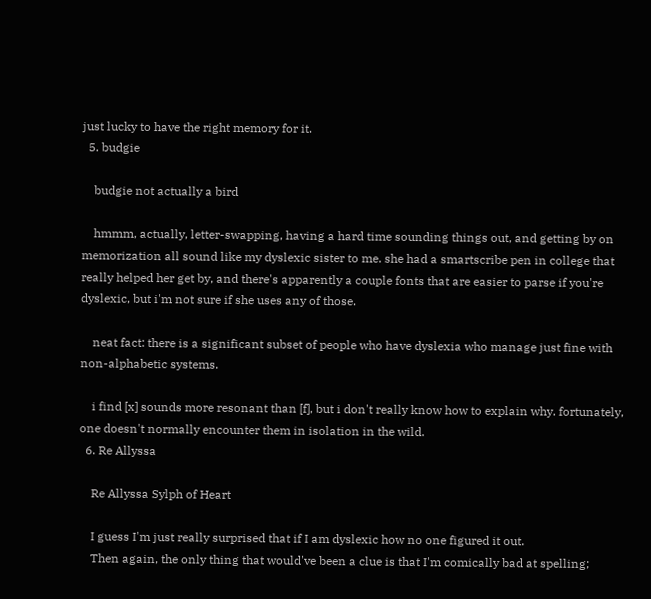just lucky to have the right memory for it.
  5. budgie

    budgie not actually a bird

    hmmm, actually, letter-swapping, having a hard time sounding things out, and getting by on memorization all sound like my dyslexic sister to me. she had a smartscribe pen in college that really helped her get by, and there's apparently a couple fonts that are easier to parse if you're dyslexic, but i'm not sure if she uses any of those.

    neat fact: there is a significant subset of people who have dyslexia who manage just fine with non-alphabetic systems.

    i find [x] sounds more resonant than [f], but i don't really know how to explain why. fortunately, one doesn't normally encounter them in isolation in the wild.
  6. Re Allyssa

    Re Allyssa Sylph of Heart

    I guess I'm just really surprised that if I am dyslexic how no one figured it out.
    Then again, the only thing that would've been a clue is that I'm comically bad at spelling;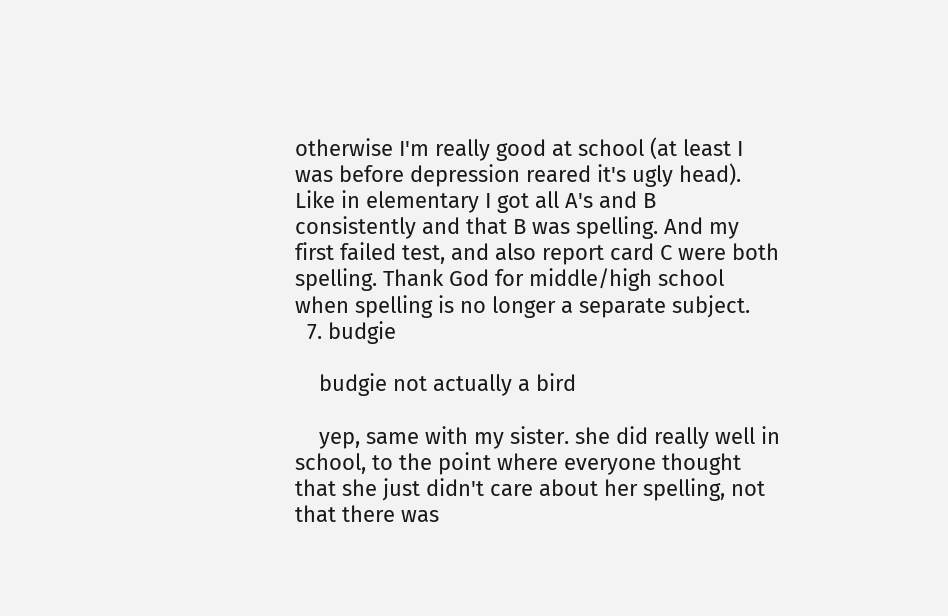otherwise I'm really good at school (at least I was before depression reared it's ugly head). Like in elementary I got all A's and B consistently and that B was spelling. And my first failed test, and also report card C were both spelling. Thank God for middle/high school when spelling is no longer a separate subject.
  7. budgie

    budgie not actually a bird

    yep, same with my sister. she did really well in school, to the point where everyone thought that she just didn't care about her spelling, not that there was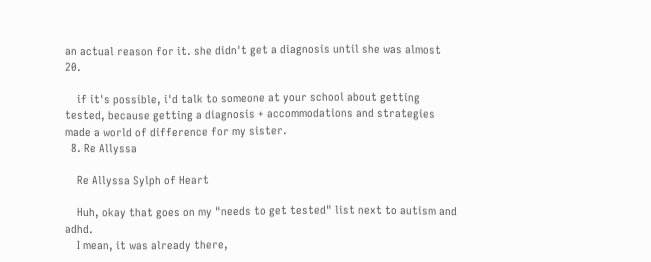an actual reason for it. she didn't get a diagnosis until she was almost 20.

    if it's possible, i'd talk to someone at your school about getting tested, because getting a diagnosis + accommodations and strategies made a world of difference for my sister.
  8. Re Allyssa

    Re Allyssa Sylph of Heart

    Huh, okay that goes on my "needs to get tested" list next to autism and adhd.
    I mean, it was already there,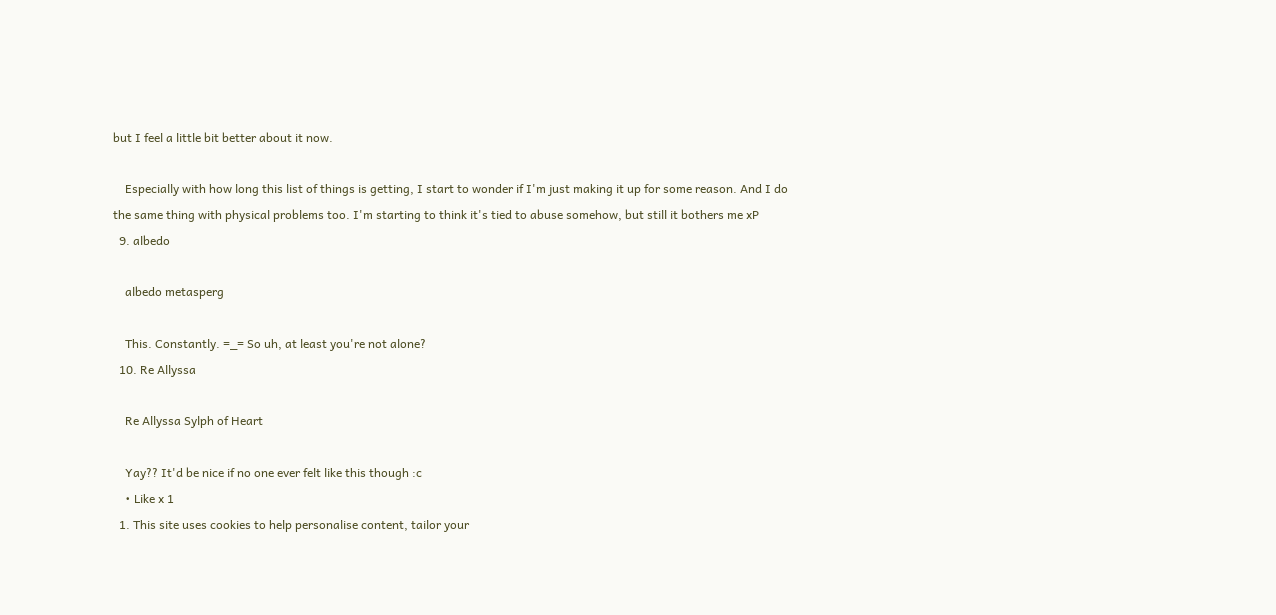but I feel a little bit better about it now.

    Especially with how long this list of things is getting, I start to wonder if I'm just making it up for some reason. And I do the same thing with physical problems too. I'm starting to think it's tied to abuse somehow, but still it bothers me xP
  9. albedo

    albedo metasperg

    This. Constantly. =_= So uh, at least you're not alone?
  10. Re Allyssa

    Re Allyssa Sylph of Heart

    Yay?? It'd be nice if no one ever felt like this though :c
    • Like x 1
  1. This site uses cookies to help personalise content, tailor your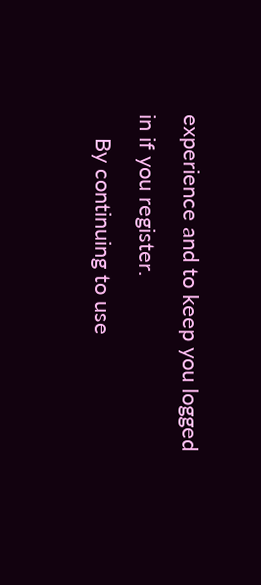experience and to keep you logged in if you register.
    By continuing to use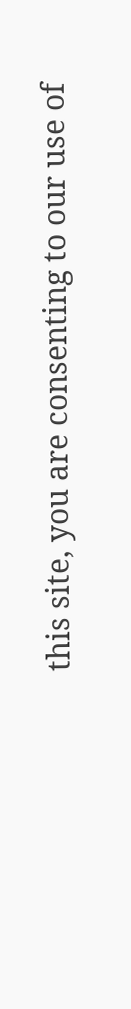this site, you are consenting to our use of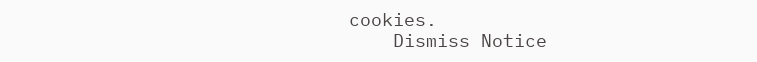cookies.
    Dismiss Notice